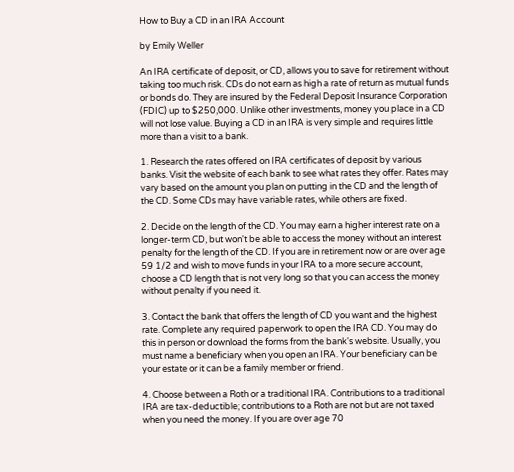How to Buy a CD in an IRA Account

by Emily Weller

An IRA certificate of deposit, or CD, allows you to save for retirement without taking too much risk. CDs do not earn as high a rate of return as mutual funds or bonds do. They are insured by the Federal Deposit Insurance Corporation (FDIC) up to $250,000. Unlike other investments, money you place in a CD will not lose value. Buying a CD in an IRA is very simple and requires little more than a visit to a bank.

1. Research the rates offered on IRA certificates of deposit by various banks. Visit the website of each bank to see what rates they offer. Rates may vary based on the amount you plan on putting in the CD and the length of the CD. Some CDs may have variable rates, while others are fixed.

2. Decide on the length of the CD. You may earn a higher interest rate on a longer-term CD, but won't be able to access the money without an interest penalty for the length of the CD. If you are in retirement now or are over age 59 1/2 and wish to move funds in your IRA to a more secure account, choose a CD length that is not very long so that you can access the money without penalty if you need it.

3. Contact the bank that offers the length of CD you want and the highest rate. Complete any required paperwork to open the IRA CD. You may do this in person or download the forms from the bank's website. Usually, you must name a beneficiary when you open an IRA. Your beneficiary can be your estate or it can be a family member or friend.

4. Choose between a Roth or a traditional IRA. Contributions to a traditional IRA are tax-deductible; contributions to a Roth are not but are not taxed when you need the money. If you are over age 70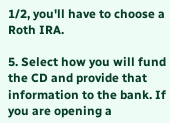1/2, you'll have to choose a Roth IRA.

5. Select how you will fund the CD and provide that information to the bank. If you are opening a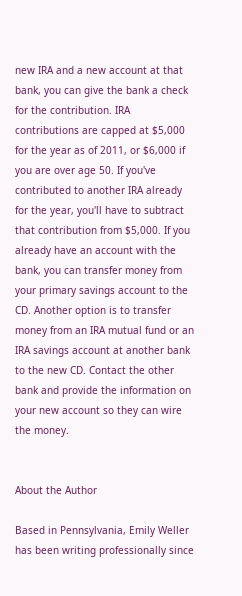new IRA and a new account at that bank, you can give the bank a check for the contribution. IRA contributions are capped at $5,000 for the year as of 2011, or $6,000 if you are over age 50. If you've contributed to another IRA already for the year, you'll have to subtract that contribution from $5,000. If you already have an account with the bank, you can transfer money from your primary savings account to the CD. Another option is to transfer money from an IRA mutual fund or an IRA savings account at another bank to the new CD. Contact the other bank and provide the information on your new account so they can wire the money.


About the Author

Based in Pennsylvania, Emily Weller has been writing professionally since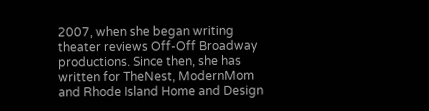2007, when she began writing theater reviews Off-Off Broadway productions. Since then, she has written for TheNest, ModernMom and Rhode Island Home and Design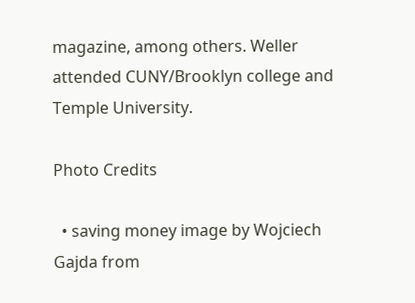magazine, among others. Weller attended CUNY/Brooklyn college and Temple University.

Photo Credits

  • saving money image by Wojciech Gajda from